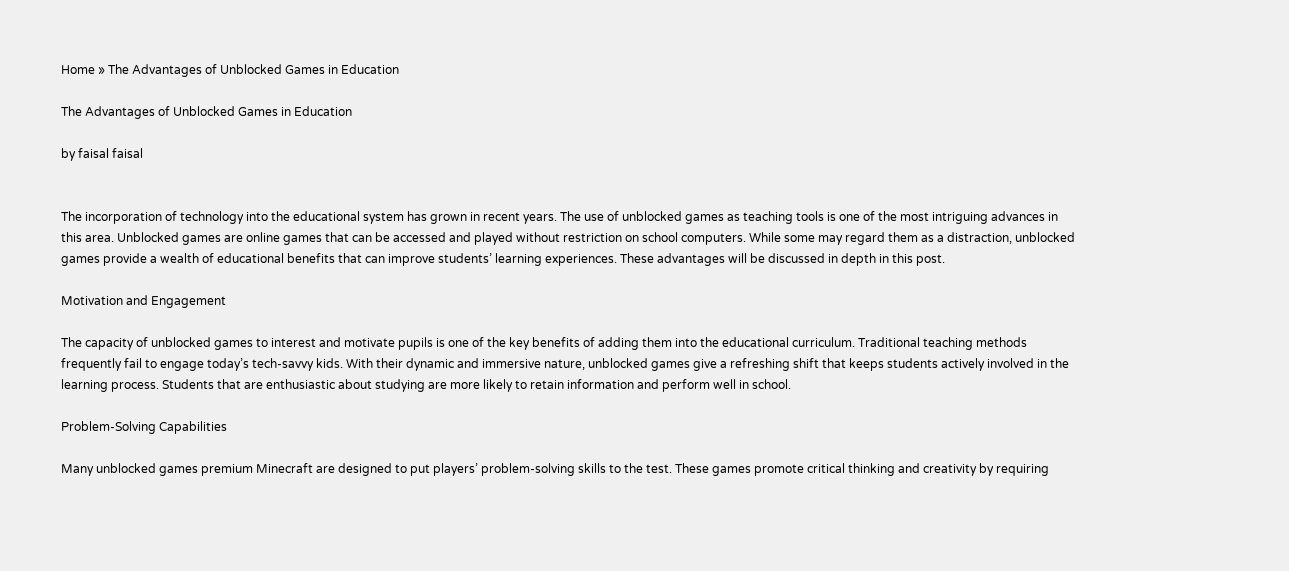Home » The Advantages of Unblocked Games in Education

The Advantages of Unblocked Games in Education

by faisal faisal


The incorporation of technology into the educational system has grown in recent years. The use of unblocked games as teaching tools is one of the most intriguing advances in this area. Unblocked games are online games that can be accessed and played without restriction on school computers. While some may regard them as a distraction, unblocked games provide a wealth of educational benefits that can improve students’ learning experiences. These advantages will be discussed in depth in this post.

Motivation and Engagement

The capacity of unblocked games to interest and motivate pupils is one of the key benefits of adding them into the educational curriculum. Traditional teaching methods frequently fail to engage today’s tech-savvy kids. With their dynamic and immersive nature, unblocked games give a refreshing shift that keeps students actively involved in the learning process. Students that are enthusiastic about studying are more likely to retain information and perform well in school.

Problem-Solving Capabilities

Many unblocked games premium Minecraft are designed to put players’ problem-solving skills to the test. These games promote critical thinking and creativity by requiring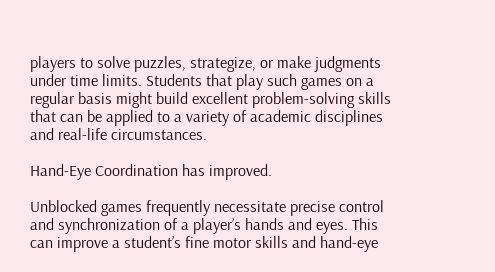players to solve puzzles, strategize, or make judgments under time limits. Students that play such games on a regular basis might build excellent problem-solving skills that can be applied to a variety of academic disciplines and real-life circumstances.

Hand-Eye Coordination has improved.

Unblocked games frequently necessitate precise control and synchronization of a player’s hands and eyes. This can improve a student’s fine motor skills and hand-eye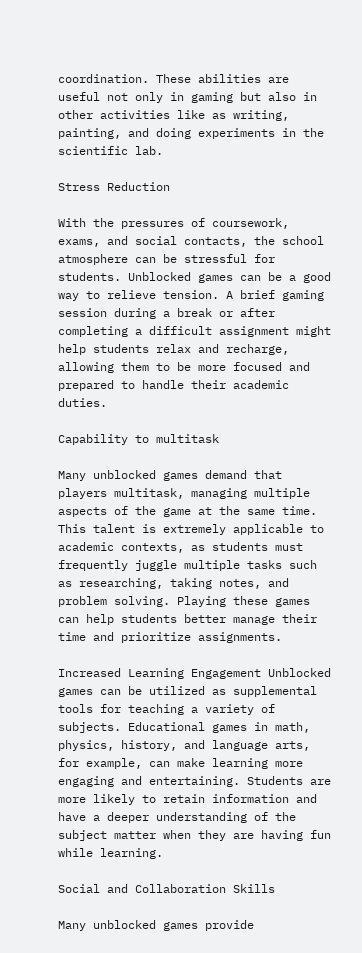coordination. These abilities are useful not only in gaming but also in other activities like as writing, painting, and doing experiments in the scientific lab.

Stress Reduction

With the pressures of coursework, exams, and social contacts, the school atmosphere can be stressful for students. Unblocked games can be a good way to relieve tension. A brief gaming session during a break or after completing a difficult assignment might help students relax and recharge, allowing them to be more focused and prepared to handle their academic duties.

Capability to multitask

Many unblocked games demand that players multitask, managing multiple aspects of the game at the same time. This talent is extremely applicable to academic contexts, as students must frequently juggle multiple tasks such as researching, taking notes, and problem solving. Playing these games can help students better manage their time and prioritize assignments.

Increased Learning Engagement Unblocked games can be utilized as supplemental tools for teaching a variety of subjects. Educational games in math, physics, history, and language arts, for example, can make learning more engaging and entertaining. Students are more likely to retain information and have a deeper understanding of the subject matter when they are having fun while learning.

Social and Collaboration Skills

Many unblocked games provide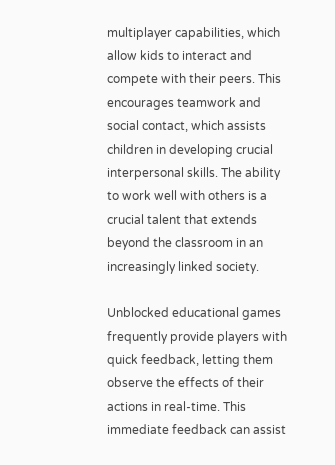multiplayer capabilities, which allow kids to interact and compete with their peers. This encourages teamwork and social contact, which assists children in developing crucial interpersonal skills. The ability to work well with others is a crucial talent that extends beyond the classroom in an increasingly linked society.

Unblocked educational games frequently provide players with quick feedback, letting them observe the effects of their actions in real-time. This immediate feedback can assist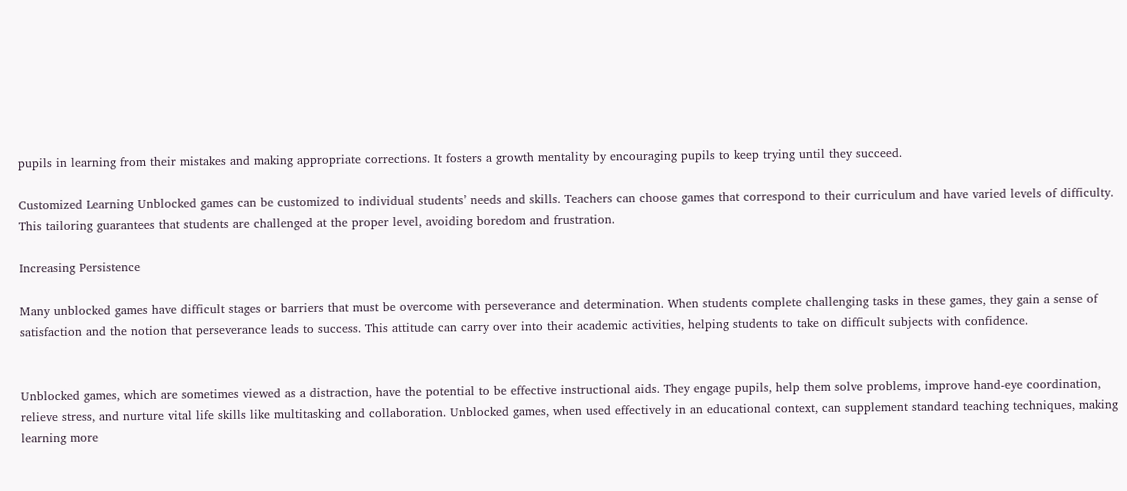pupils in learning from their mistakes and making appropriate corrections. It fosters a growth mentality by encouraging pupils to keep trying until they succeed.

Customized Learning Unblocked games can be customized to individual students’ needs and skills. Teachers can choose games that correspond to their curriculum and have varied levels of difficulty. This tailoring guarantees that students are challenged at the proper level, avoiding boredom and frustration.

Increasing Persistence

Many unblocked games have difficult stages or barriers that must be overcome with perseverance and determination. When students complete challenging tasks in these games, they gain a sense of satisfaction and the notion that perseverance leads to success. This attitude can carry over into their academic activities, helping students to take on difficult subjects with confidence.


Unblocked games, which are sometimes viewed as a distraction, have the potential to be effective instructional aids. They engage pupils, help them solve problems, improve hand-eye coordination, relieve stress, and nurture vital life skills like multitasking and collaboration. Unblocked games, when used effectively in an educational context, can supplement standard teaching techniques, making learning more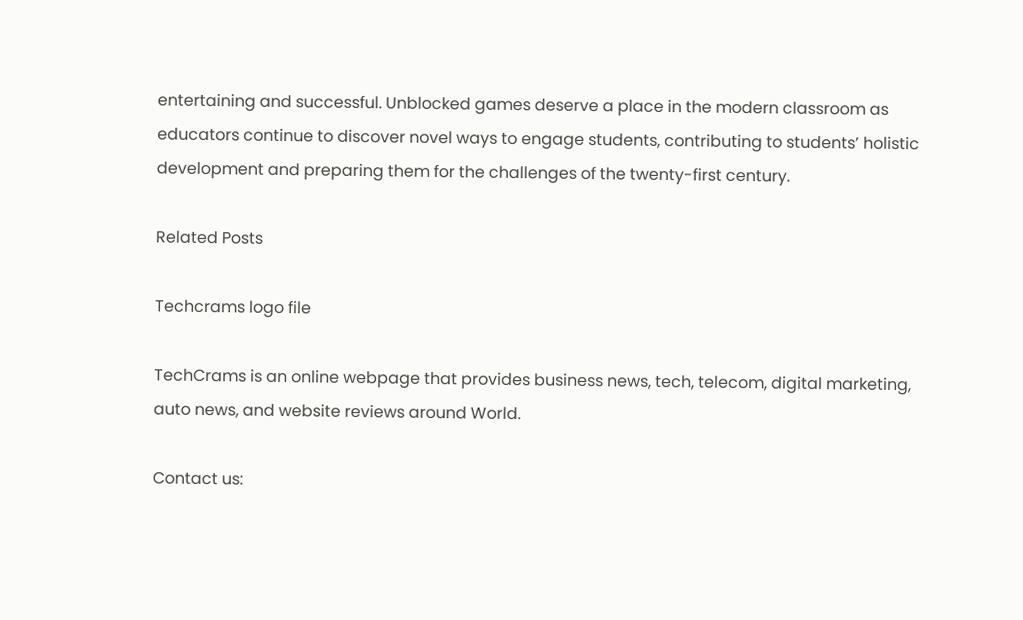entertaining and successful. Unblocked games deserve a place in the modern classroom as educators continue to discover novel ways to engage students, contributing to students’ holistic development and preparing them for the challenges of the twenty-first century.

Related Posts

Techcrams logo file

TechCrams is an online webpage that provides business news, tech, telecom, digital marketing, auto news, and website reviews around World.

Contact us: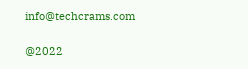info@techcrams.com

@2022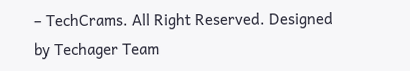– TechCrams. All Right Reserved. Designed by Techager Team